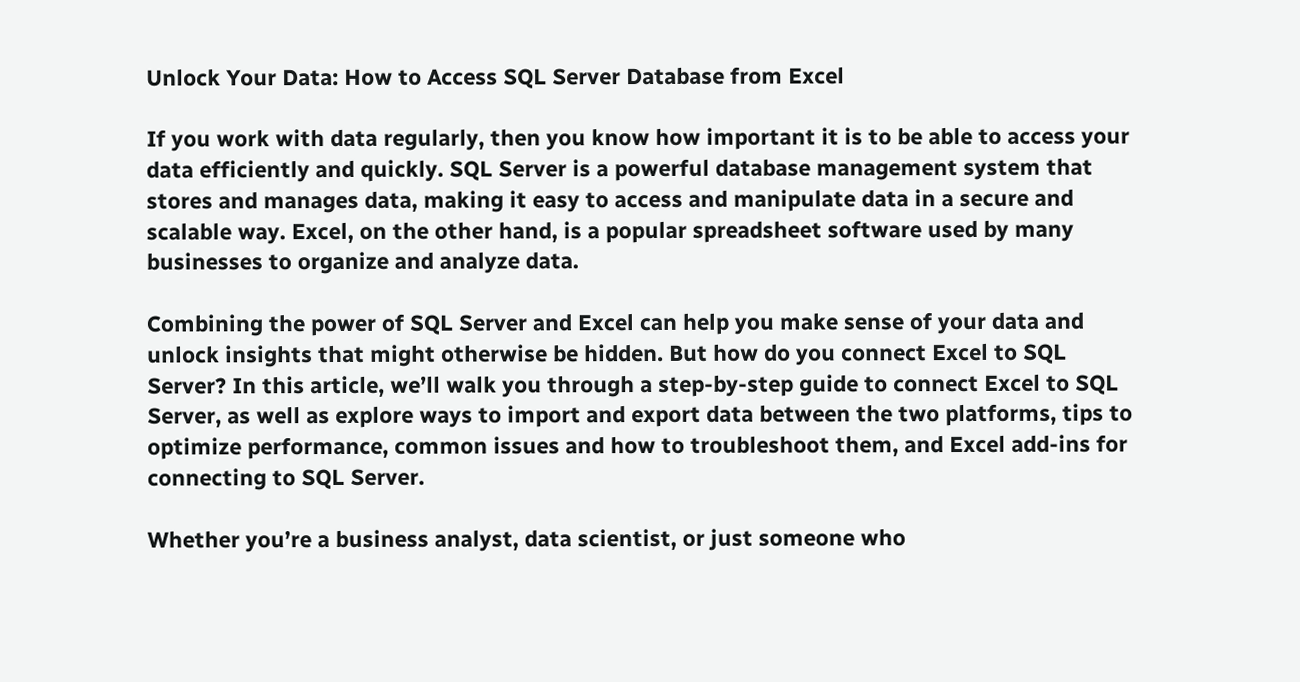Unlock Your Data: How to Access SQL Server Database from Excel

If you work with data regularly, then you know how important it is to be able to access your data efficiently and quickly. SQL Server is a powerful database management system that stores and manages data, making it easy to access and manipulate data in a secure and scalable way. Excel, on the other hand, is a popular spreadsheet software used by many businesses to organize and analyze data.

Combining the power of SQL Server and Excel can help you make sense of your data and unlock insights that might otherwise be hidden. But how do you connect Excel to SQL Server? In this article, we’ll walk you through a step-by-step guide to connect Excel to SQL Server, as well as explore ways to import and export data between the two platforms, tips to optimize performance, common issues and how to troubleshoot them, and Excel add-ins for connecting to SQL Server.

Whether you’re a business analyst, data scientist, or just someone who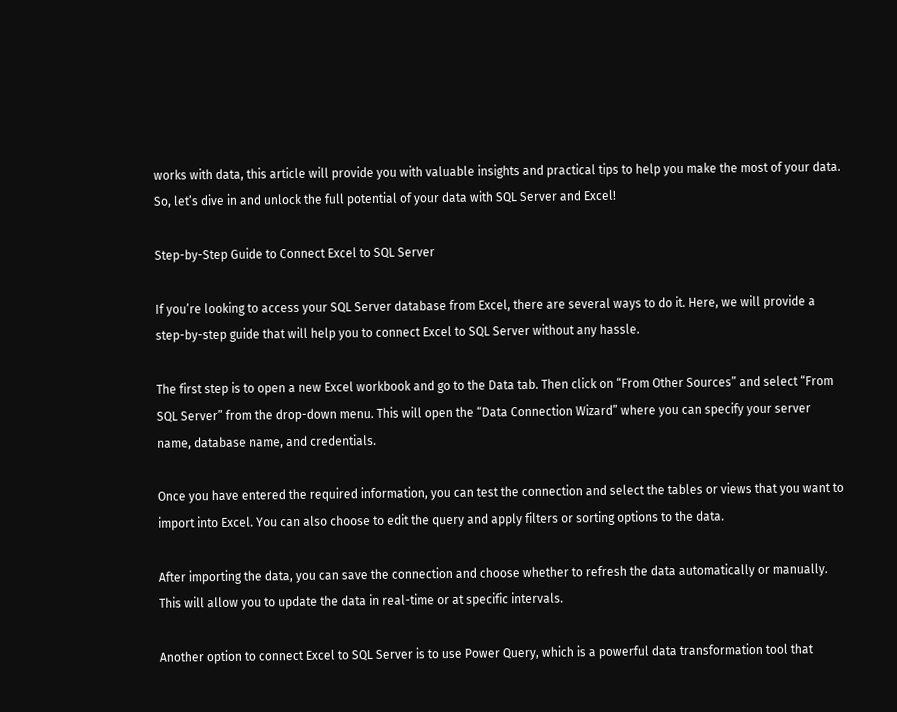works with data, this article will provide you with valuable insights and practical tips to help you make the most of your data. So, let’s dive in and unlock the full potential of your data with SQL Server and Excel!

Step-by-Step Guide to Connect Excel to SQL Server

If you’re looking to access your SQL Server database from Excel, there are several ways to do it. Here, we will provide a step-by-step guide that will help you to connect Excel to SQL Server without any hassle.

The first step is to open a new Excel workbook and go to the Data tab. Then click on “From Other Sources” and select “From SQL Server” from the drop-down menu. This will open the “Data Connection Wizard” where you can specify your server name, database name, and credentials.

Once you have entered the required information, you can test the connection and select the tables or views that you want to import into Excel. You can also choose to edit the query and apply filters or sorting options to the data.

After importing the data, you can save the connection and choose whether to refresh the data automatically or manually. This will allow you to update the data in real-time or at specific intervals.

Another option to connect Excel to SQL Server is to use Power Query, which is a powerful data transformation tool that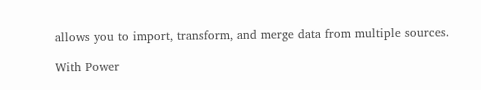allows you to import, transform, and merge data from multiple sources.

With Power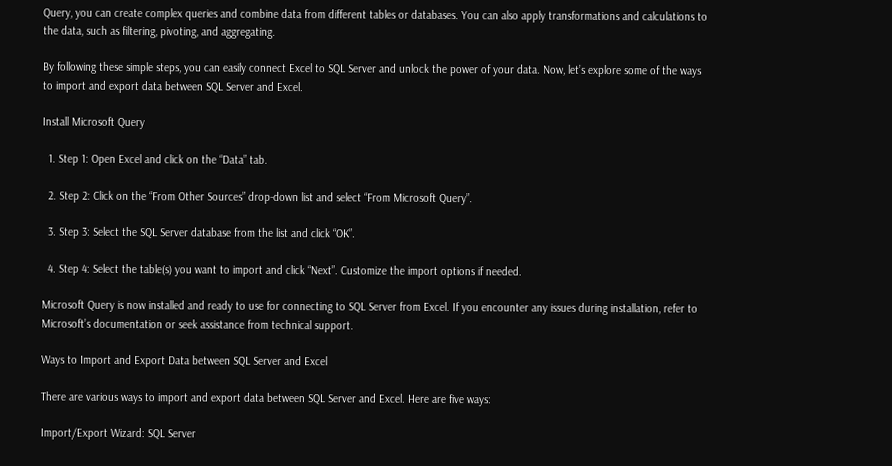Query, you can create complex queries and combine data from different tables or databases. You can also apply transformations and calculations to the data, such as filtering, pivoting, and aggregating.

By following these simple steps, you can easily connect Excel to SQL Server and unlock the power of your data. Now, let’s explore some of the ways to import and export data between SQL Server and Excel.

Install Microsoft Query

  1. Step 1: Open Excel and click on the “Data” tab.

  2. Step 2: Click on the “From Other Sources” drop-down list and select “From Microsoft Query”.

  3. Step 3: Select the SQL Server database from the list and click “OK”.

  4. Step 4: Select the table(s) you want to import and click “Next”. Customize the import options if needed.

Microsoft Query is now installed and ready to use for connecting to SQL Server from Excel. If you encounter any issues during installation, refer to Microsoft’s documentation or seek assistance from technical support.

Ways to Import and Export Data between SQL Server and Excel

There are various ways to import and export data between SQL Server and Excel. Here are five ways:

Import/Export Wizard: SQL Server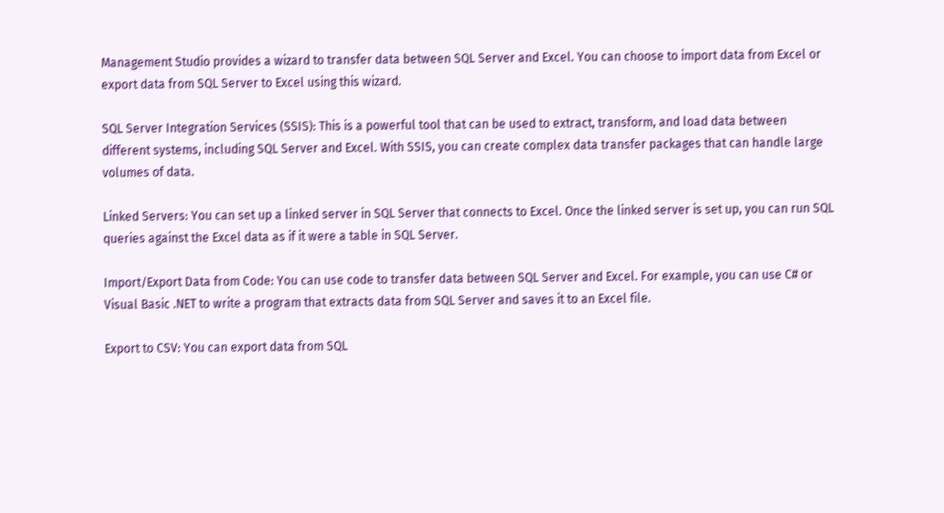Management Studio provides a wizard to transfer data between SQL Server and Excel. You can choose to import data from Excel or export data from SQL Server to Excel using this wizard.

SQL Server Integration Services (SSIS): This is a powerful tool that can be used to extract, transform, and load data between different systems, including SQL Server and Excel. With SSIS, you can create complex data transfer packages that can handle large volumes of data.

Linked Servers: You can set up a linked server in SQL Server that connects to Excel. Once the linked server is set up, you can run SQL queries against the Excel data as if it were a table in SQL Server.

Import/Export Data from Code: You can use code to transfer data between SQL Server and Excel. For example, you can use C# or Visual Basic .NET to write a program that extracts data from SQL Server and saves it to an Excel file.

Export to CSV: You can export data from SQL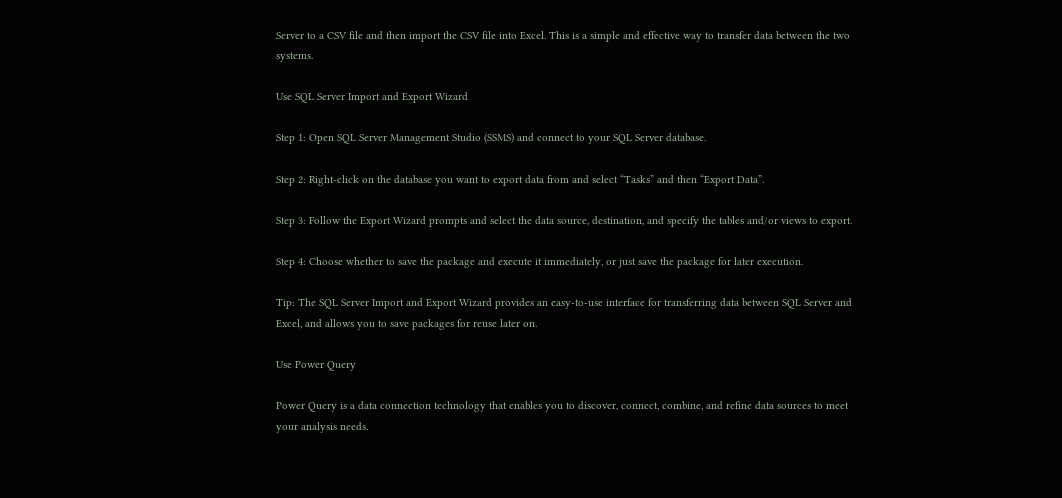Server to a CSV file and then import the CSV file into Excel. This is a simple and effective way to transfer data between the two systems.

Use SQL Server Import and Export Wizard

Step 1: Open SQL Server Management Studio (SSMS) and connect to your SQL Server database.

Step 2: Right-click on the database you want to export data from and select “Tasks” and then “Export Data”.

Step 3: Follow the Export Wizard prompts and select the data source, destination, and specify the tables and/or views to export.

Step 4: Choose whether to save the package and execute it immediately, or just save the package for later execution.

Tip: The SQL Server Import and Export Wizard provides an easy-to-use interface for transferring data between SQL Server and Excel, and allows you to save packages for reuse later on.

Use Power Query

Power Query is a data connection technology that enables you to discover, connect, combine, and refine data sources to meet your analysis needs.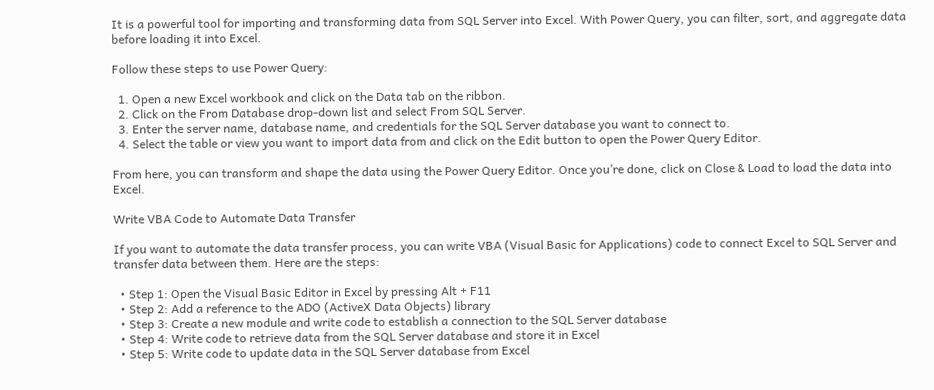It is a powerful tool for importing and transforming data from SQL Server into Excel. With Power Query, you can filter, sort, and aggregate data before loading it into Excel.

Follow these steps to use Power Query:

  1. Open a new Excel workbook and click on the Data tab on the ribbon.
  2. Click on the From Database drop-down list and select From SQL Server.
  3. Enter the server name, database name, and credentials for the SQL Server database you want to connect to.
  4. Select the table or view you want to import data from and click on the Edit button to open the Power Query Editor.

From here, you can transform and shape the data using the Power Query Editor. Once you’re done, click on Close & Load to load the data into Excel.

Write VBA Code to Automate Data Transfer

If you want to automate the data transfer process, you can write VBA (Visual Basic for Applications) code to connect Excel to SQL Server and transfer data between them. Here are the steps:

  • Step 1: Open the Visual Basic Editor in Excel by pressing Alt + F11
  • Step 2: Add a reference to the ADO (ActiveX Data Objects) library
  • Step 3: Create a new module and write code to establish a connection to the SQL Server database
  • Step 4: Write code to retrieve data from the SQL Server database and store it in Excel
  • Step 5: Write code to update data in the SQL Server database from Excel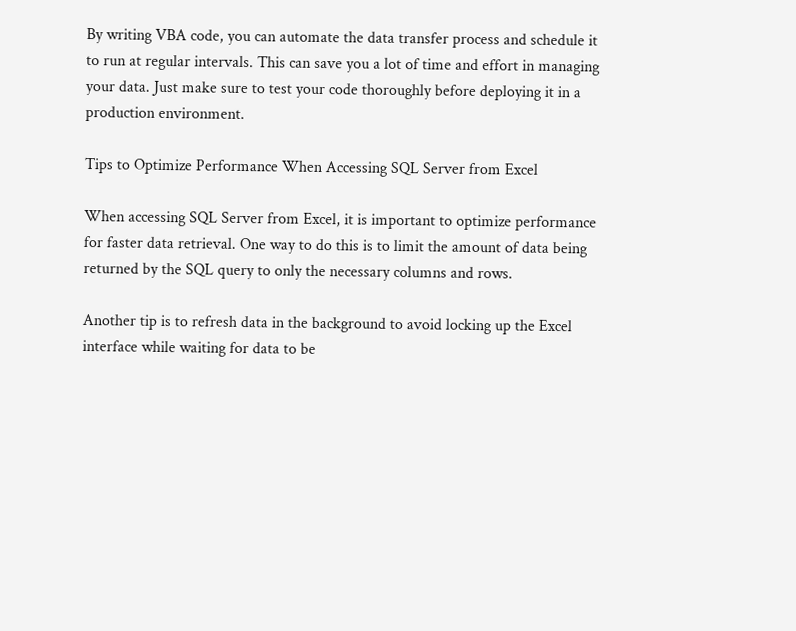By writing VBA code, you can automate the data transfer process and schedule it to run at regular intervals. This can save you a lot of time and effort in managing your data. Just make sure to test your code thoroughly before deploying it in a production environment.

Tips to Optimize Performance When Accessing SQL Server from Excel

When accessing SQL Server from Excel, it is important to optimize performance for faster data retrieval. One way to do this is to limit the amount of data being returned by the SQL query to only the necessary columns and rows.

Another tip is to refresh data in the background to avoid locking up the Excel interface while waiting for data to be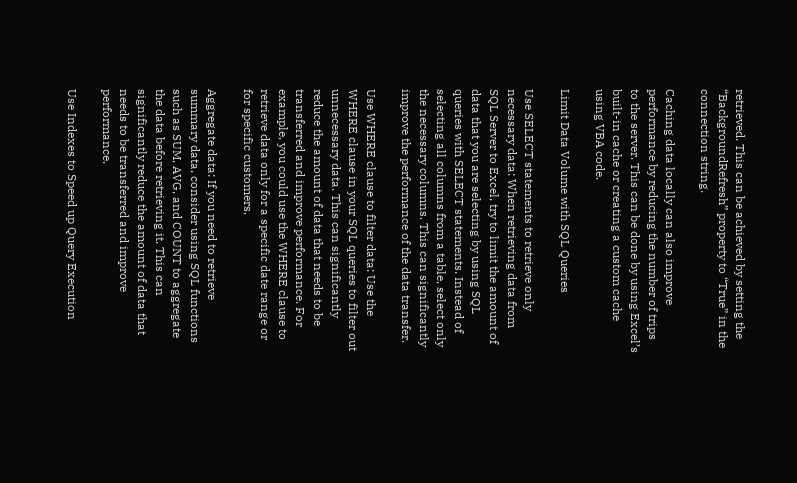retrieved. This can be achieved by setting the “BackgroundRefresh” property to “True” in the connection string.

Caching data locally can also improve performance by reducing the number of trips to the server. This can be done by using Excel’s built-in cache or creating a custom cache using VBA code.

Limit Data Volume with SQL Queries

Use SELECT statements to retrieve only necessary data: When retrieving data from SQL Server to Excel, try to limit the amount of data that you are selecting by using SQL queries with SELECT statements. Instead of selecting all columns from a table, select only the necessary columns. This can significantly improve the performance of the data transfer.

Use WHERE clause to filter data: Use the WHERE clause in your SQL queries to filter out unnecessary data. This can significantly reduce the amount of data that needs to be transferred and improve performance. For example, you could use the WHERE clause to retrieve data only for a specific date range or for specific customers.

Aggregate data: If you need to retrieve summary data, consider using SQL functions such as SUM, AVG, and COUNT to aggregate the data before retrieving it. This can significantly reduce the amount of data that needs to be transferred and improve performance.

Use Indexes to Speed up Query Execution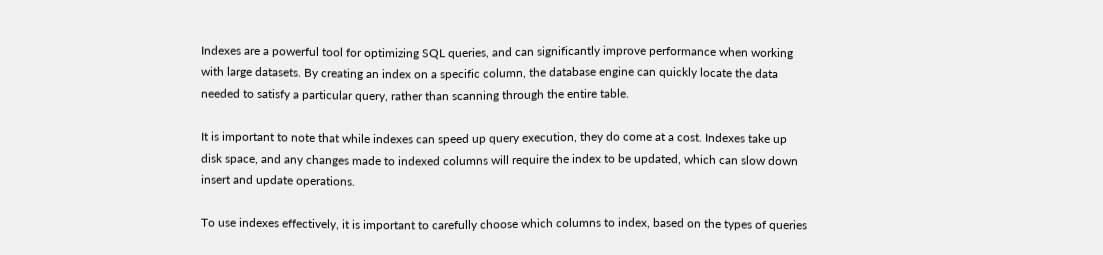Indexes are a powerful tool for optimizing SQL queries, and can significantly improve performance when working with large datasets. By creating an index on a specific column, the database engine can quickly locate the data needed to satisfy a particular query, rather than scanning through the entire table.

It is important to note that while indexes can speed up query execution, they do come at a cost. Indexes take up disk space, and any changes made to indexed columns will require the index to be updated, which can slow down insert and update operations.

To use indexes effectively, it is important to carefully choose which columns to index, based on the types of queries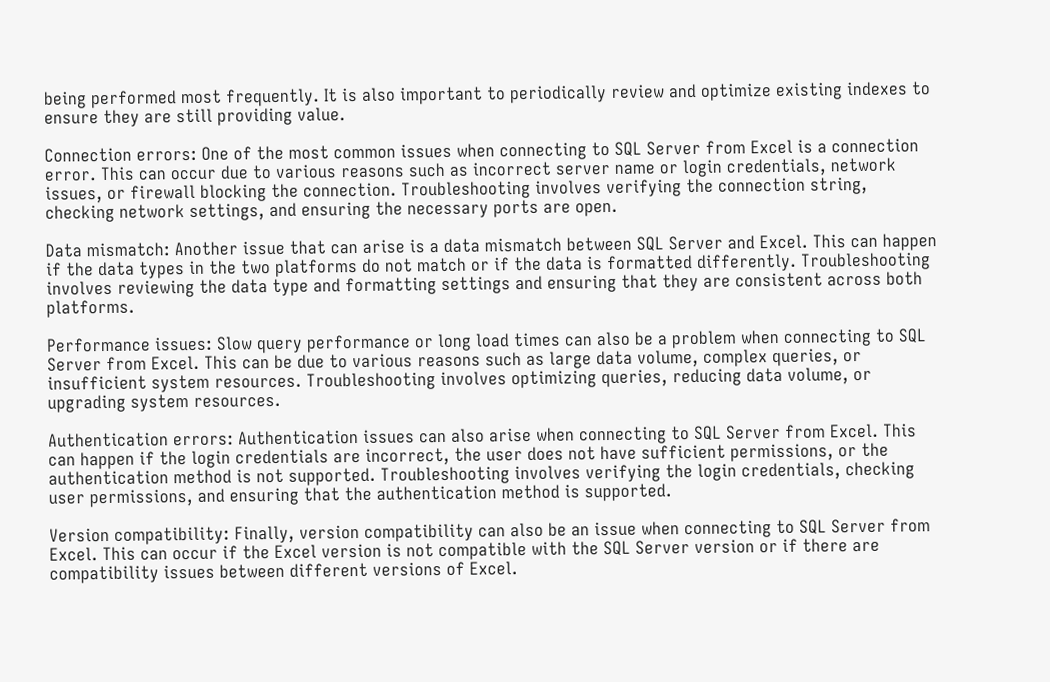being performed most frequently. It is also important to periodically review and optimize existing indexes to ensure they are still providing value.

Connection errors: One of the most common issues when connecting to SQL Server from Excel is a connection error. This can occur due to various reasons such as incorrect server name or login credentials, network issues, or firewall blocking the connection. Troubleshooting involves verifying the connection string, checking network settings, and ensuring the necessary ports are open.

Data mismatch: Another issue that can arise is a data mismatch between SQL Server and Excel. This can happen if the data types in the two platforms do not match or if the data is formatted differently. Troubleshooting involves reviewing the data type and formatting settings and ensuring that they are consistent across both platforms.

Performance issues: Slow query performance or long load times can also be a problem when connecting to SQL Server from Excel. This can be due to various reasons such as large data volume, complex queries, or insufficient system resources. Troubleshooting involves optimizing queries, reducing data volume, or upgrading system resources.

Authentication errors: Authentication issues can also arise when connecting to SQL Server from Excel. This can happen if the login credentials are incorrect, the user does not have sufficient permissions, or the authentication method is not supported. Troubleshooting involves verifying the login credentials, checking user permissions, and ensuring that the authentication method is supported.

Version compatibility: Finally, version compatibility can also be an issue when connecting to SQL Server from Excel. This can occur if the Excel version is not compatible with the SQL Server version or if there are compatibility issues between different versions of Excel.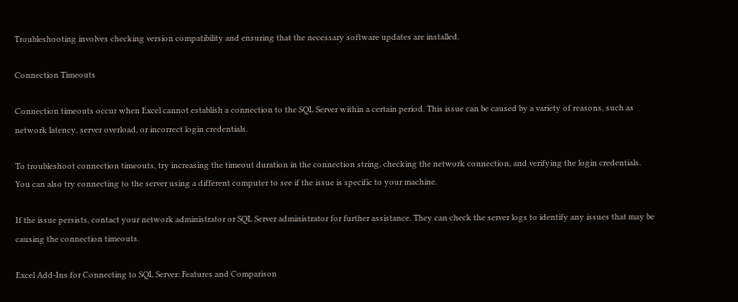Troubleshooting involves checking version compatibility and ensuring that the necessary software updates are installed.

Connection Timeouts

Connection timeouts occur when Excel cannot establish a connection to the SQL Server within a certain period. This issue can be caused by a variety of reasons, such as network latency, server overload, or incorrect login credentials.

To troubleshoot connection timeouts, try increasing the timeout duration in the connection string, checking the network connection, and verifying the login credentials. You can also try connecting to the server using a different computer to see if the issue is specific to your machine.

If the issue persists, contact your network administrator or SQL Server administrator for further assistance. They can check the server logs to identify any issues that may be causing the connection timeouts.

Excel Add-Ins for Connecting to SQL Server: Features and Comparison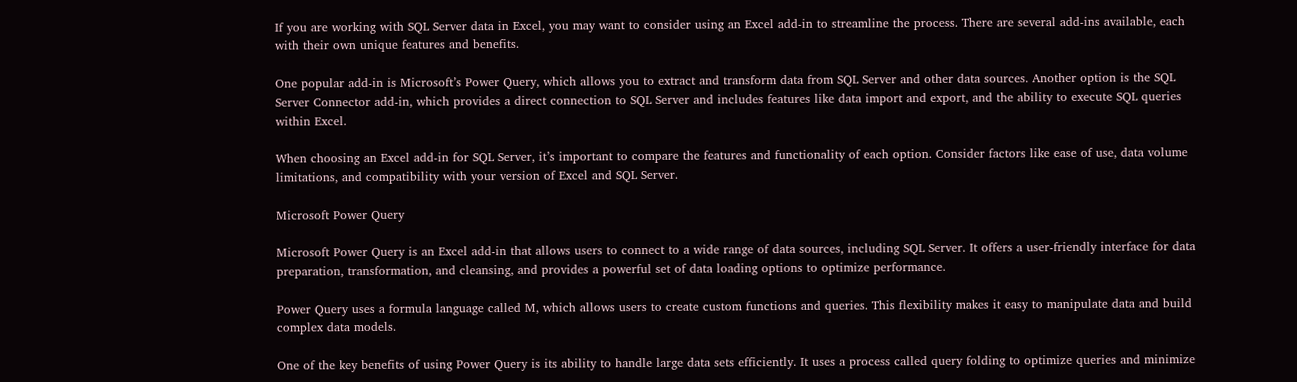If you are working with SQL Server data in Excel, you may want to consider using an Excel add-in to streamline the process. There are several add-ins available, each with their own unique features and benefits.

One popular add-in is Microsoft’s Power Query, which allows you to extract and transform data from SQL Server and other data sources. Another option is the SQL Server Connector add-in, which provides a direct connection to SQL Server and includes features like data import and export, and the ability to execute SQL queries within Excel.

When choosing an Excel add-in for SQL Server, it’s important to compare the features and functionality of each option. Consider factors like ease of use, data volume limitations, and compatibility with your version of Excel and SQL Server.

Microsoft Power Query

Microsoft Power Query is an Excel add-in that allows users to connect to a wide range of data sources, including SQL Server. It offers a user-friendly interface for data preparation, transformation, and cleansing, and provides a powerful set of data loading options to optimize performance.

Power Query uses a formula language called M, which allows users to create custom functions and queries. This flexibility makes it easy to manipulate data and build complex data models.

One of the key benefits of using Power Query is its ability to handle large data sets efficiently. It uses a process called query folding to optimize queries and minimize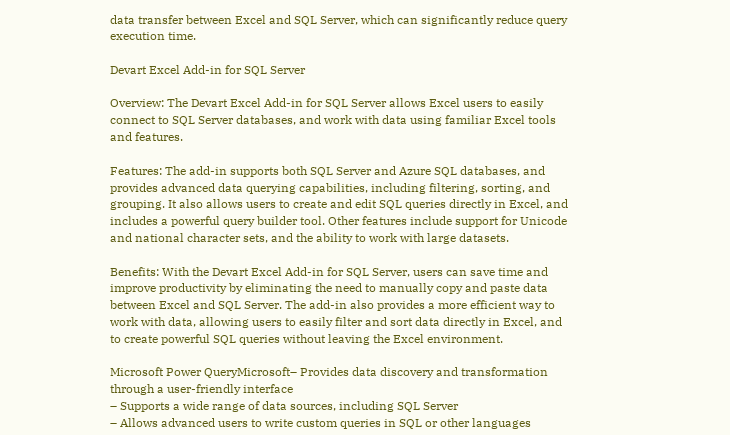data transfer between Excel and SQL Server, which can significantly reduce query execution time.

Devart Excel Add-in for SQL Server

Overview: The Devart Excel Add-in for SQL Server allows Excel users to easily connect to SQL Server databases, and work with data using familiar Excel tools and features.

Features: The add-in supports both SQL Server and Azure SQL databases, and provides advanced data querying capabilities, including filtering, sorting, and grouping. It also allows users to create and edit SQL queries directly in Excel, and includes a powerful query builder tool. Other features include support for Unicode and national character sets, and the ability to work with large datasets.

Benefits: With the Devart Excel Add-in for SQL Server, users can save time and improve productivity by eliminating the need to manually copy and paste data between Excel and SQL Server. The add-in also provides a more efficient way to work with data, allowing users to easily filter and sort data directly in Excel, and to create powerful SQL queries without leaving the Excel environment.

Microsoft Power QueryMicrosoft– Provides data discovery and transformation through a user-friendly interface
– Supports a wide range of data sources, including SQL Server
– Allows advanced users to write custom queries in SQL or other languages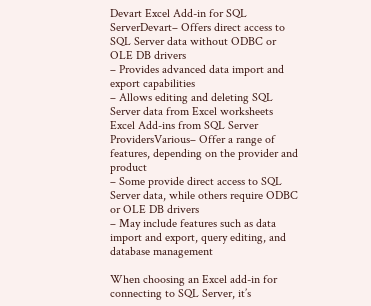Devart Excel Add-in for SQL ServerDevart– Offers direct access to SQL Server data without ODBC or OLE DB drivers
– Provides advanced data import and export capabilities
– Allows editing and deleting SQL Server data from Excel worksheets
Excel Add-ins from SQL Server ProvidersVarious– Offer a range of features, depending on the provider and product
– Some provide direct access to SQL Server data, while others require ODBC or OLE DB drivers
– May include features such as data import and export, query editing, and database management

When choosing an Excel add-in for connecting to SQL Server, it’s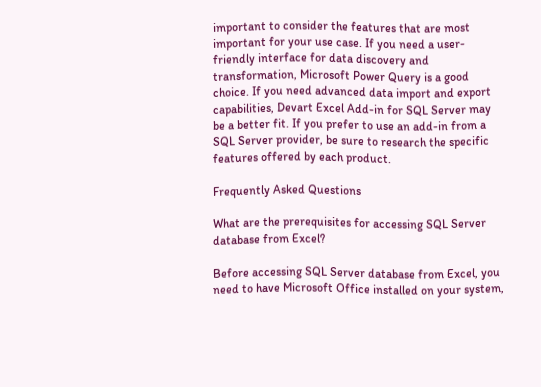important to consider the features that are most important for your use case. If you need a user-friendly interface for data discovery and transformation, Microsoft Power Query is a good choice. If you need advanced data import and export capabilities, Devart Excel Add-in for SQL Server may be a better fit. If you prefer to use an add-in from a SQL Server provider, be sure to research the specific features offered by each product.

Frequently Asked Questions

What are the prerequisites for accessing SQL Server database from Excel?

Before accessing SQL Server database from Excel, you need to have Microsoft Office installed on your system,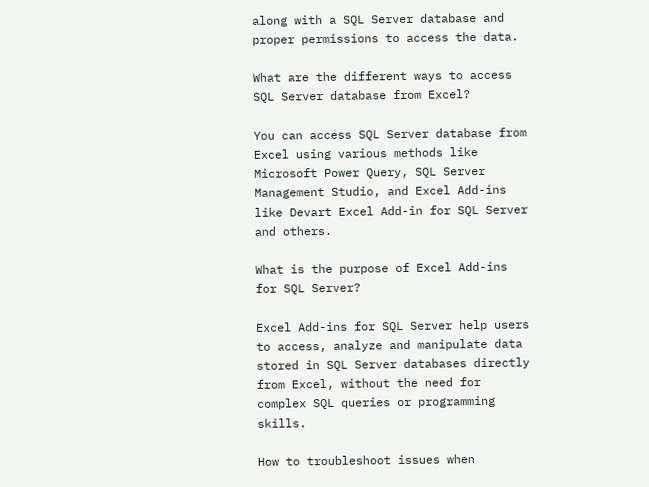along with a SQL Server database and proper permissions to access the data.

What are the different ways to access SQL Server database from Excel?

You can access SQL Server database from Excel using various methods like Microsoft Power Query, SQL Server Management Studio, and Excel Add-ins like Devart Excel Add-in for SQL Server and others.

What is the purpose of Excel Add-ins for SQL Server?

Excel Add-ins for SQL Server help users to access, analyze and manipulate data stored in SQL Server databases directly from Excel, without the need for complex SQL queries or programming skills.

How to troubleshoot issues when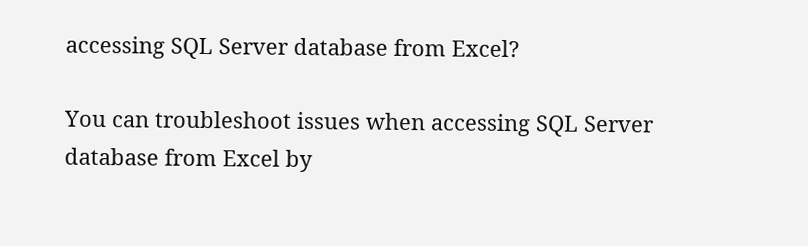accessing SQL Server database from Excel?

You can troubleshoot issues when accessing SQL Server database from Excel by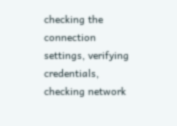checking the connection settings, verifying credentials, checking network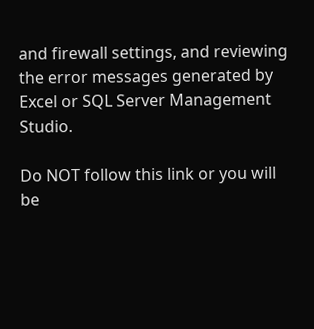and firewall settings, and reviewing the error messages generated by Excel or SQL Server Management Studio.

Do NOT follow this link or you will be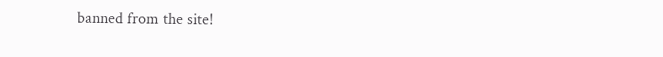banned from the site!